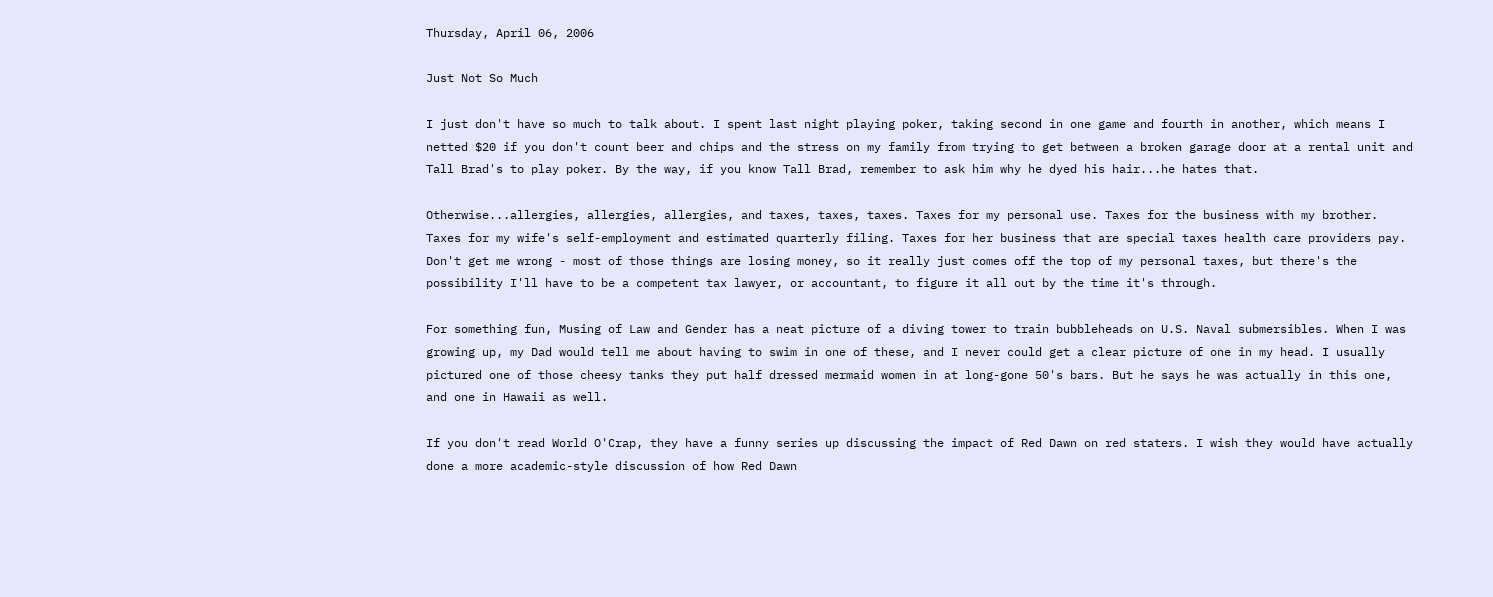Thursday, April 06, 2006

Just Not So Much

I just don't have so much to talk about. I spent last night playing poker, taking second in one game and fourth in another, which means I netted $20 if you don't count beer and chips and the stress on my family from trying to get between a broken garage door at a rental unit and Tall Brad's to play poker. By the way, if you know Tall Brad, remember to ask him why he dyed his hair...he hates that.

Otherwise...allergies, allergies, allergies, and taxes, taxes, taxes. Taxes for my personal use. Taxes for the business with my brother. Taxes for my wife's self-employment and estimated quarterly filing. Taxes for her business that are special taxes health care providers pay. Don't get me wrong - most of those things are losing money, so it really just comes off the top of my personal taxes, but there's the possibility I'll have to be a competent tax lawyer, or accountant, to figure it all out by the time it's through.

For something fun, Musing of Law and Gender has a neat picture of a diving tower to train bubbleheads on U.S. Naval submersibles. When I was growing up, my Dad would tell me about having to swim in one of these, and I never could get a clear picture of one in my head. I usually pictured one of those cheesy tanks they put half dressed mermaid women in at long-gone 50's bars. But he says he was actually in this one, and one in Hawaii as well.

If you don't read World O'Crap, they have a funny series up discussing the impact of Red Dawn on red staters. I wish they would have actually done a more academic-style discussion of how Red Dawn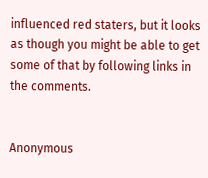influenced red staters, but it looks as though you might be able to get some of that by following links in the comments.


Anonymous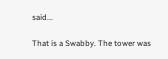said...

That is a Swabby. The tower was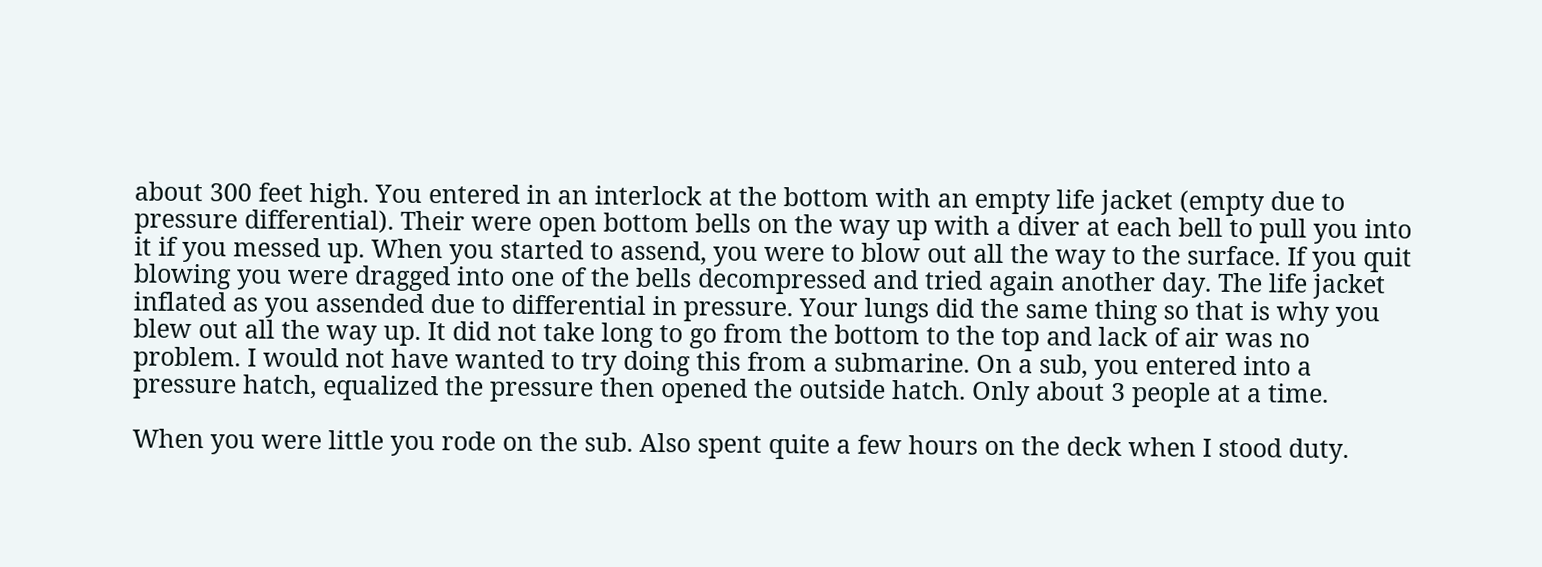about 300 feet high. You entered in an interlock at the bottom with an empty life jacket (empty due to pressure differential). Their were open bottom bells on the way up with a diver at each bell to pull you into it if you messed up. When you started to assend, you were to blow out all the way to the surface. If you quit blowing you were dragged into one of the bells decompressed and tried again another day. The life jacket inflated as you assended due to differential in pressure. Your lungs did the same thing so that is why you blew out all the way up. It did not take long to go from the bottom to the top and lack of air was no problem. I would not have wanted to try doing this from a submarine. On a sub, you entered into a pressure hatch, equalized the pressure then opened the outside hatch. Only about 3 people at a time.

When you were little you rode on the sub. Also spent quite a few hours on the deck when I stood duty.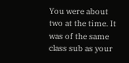You were about two at the time. It was of the same class sub as your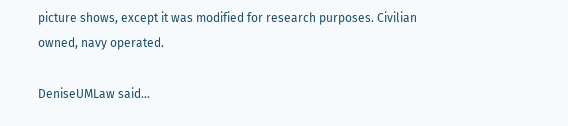picture shows, except it was modified for research purposes. Civilian owned, navy operated.

DeniseUMLaw said...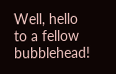Well, hello to a fellow bubblehead!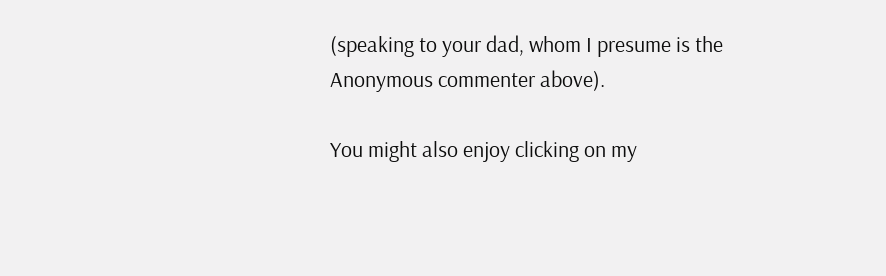(speaking to your dad, whom I presume is the Anonymous commenter above).

You might also enjoy clicking on my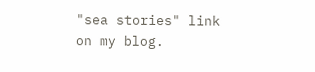"sea stories" link on my blog.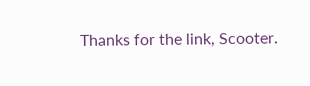Thanks for the link, Scooter.